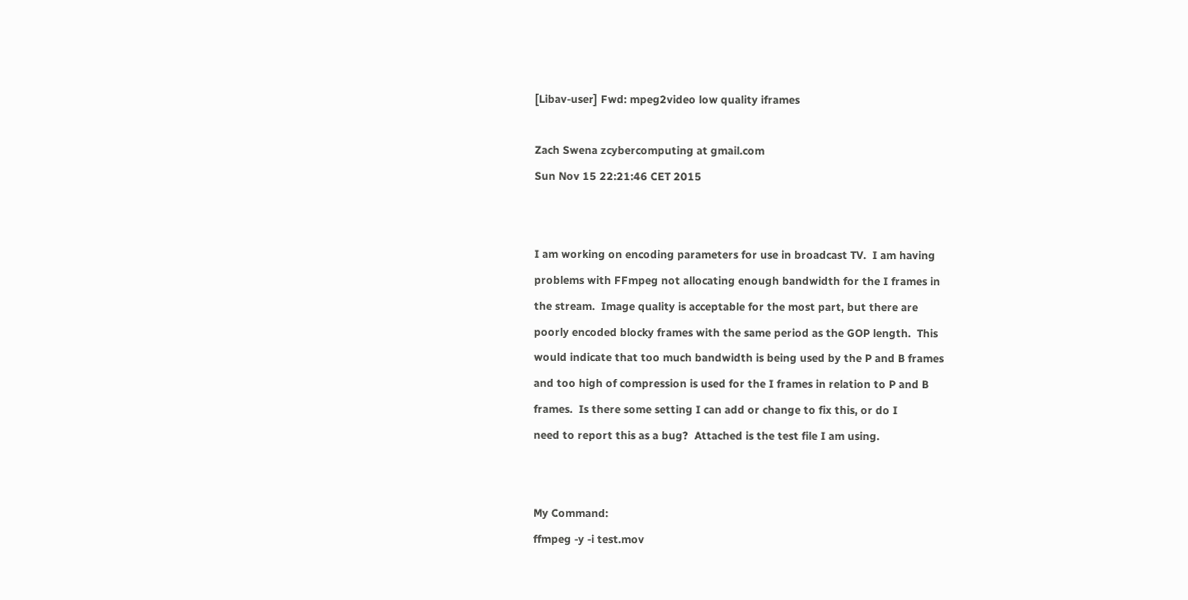[Libav-user] Fwd: mpeg2video low quality iframes

Zach Swena zcybercomputing at gmail.com
Sun Nov 15 22:21:46 CET 2015


I am working on encoding parameters for use in broadcast TV.  I am having
problems with FFmpeg not allocating enough bandwidth for the I frames in
the stream.  Image quality is acceptable for the most part, but there are
poorly encoded blocky frames with the same period as the GOP length.  This
would indicate that too much bandwidth is being used by the P and B frames
and too high of compression is used for the I frames in relation to P and B
frames.  Is there some setting I can add or change to fix this, or do I
need to report this as a bug?  Attached is the test file I am using.


My Command:
ffmpeg -y -i test.mov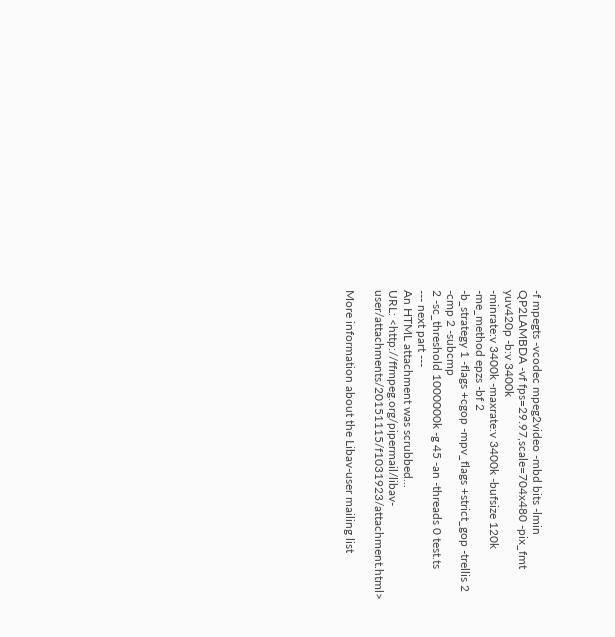-f mpegts -vcodec mpeg2video -mbd bits -lmin
QP2LAMBDA -vf fps=29.97,scale=704x480 -pix_fmt yuv420p -b:v 3400k
-minrate:v 3400k -maxrate:v 3400k -bufsize 120k -me_method epzs -bf 2
-b_strategy 1 -flags +cgop -mpv_flags +strict_gop -trellis 2 -cmp 2 -subcmp
2 -sc_threshold 1000000k -g 45 -an -threads 0 test.ts
--- next part ---
An HTML attachment was scrubbed...
URL: <http://ffmpeg.org/pipermail/libav-user/attachments/20151115/f1031923/attachment.html>

More information about the Libav-user mailing list